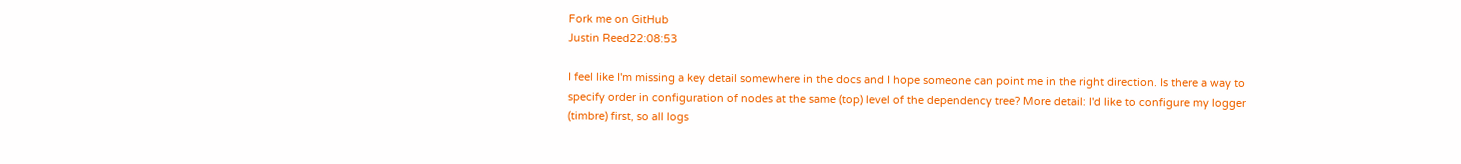Fork me on GitHub
Justin Reed22:08:53

I feel like I'm missing a key detail somewhere in the docs and I hope someone can point me in the right direction. Is there a way to specify order in configuration of nodes at the same (top) level of the dependency tree? More detail: I'd like to configure my logger (timbre) first, so all logs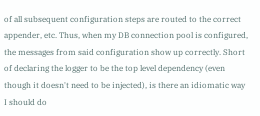of all subsequent configuration steps are routed to the correct appender, etc. Thus, when my DB connection pool is configured, the messages from said configuration show up correctly. Short of declaring the logger to be the top level dependency (even though it doesn't need to be injected), is there an idiomatic way I should do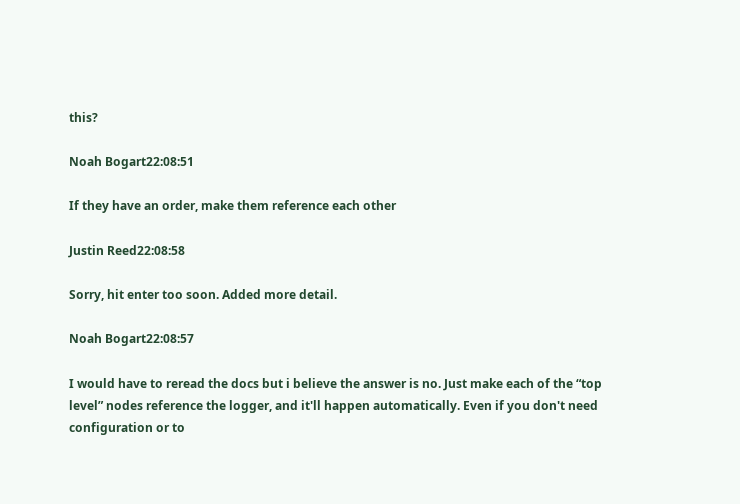this?

Noah Bogart22:08:51

If they have an order, make them reference each other

Justin Reed22:08:58

Sorry, hit enter too soon. Added more detail.

Noah Bogart22:08:57

I would have to reread the docs but i believe the answer is no. Just make each of the “top level” nodes reference the logger, and it'll happen automatically. Even if you don't need configuration or to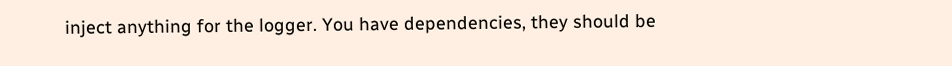inject anything for the logger. You have dependencies, they should be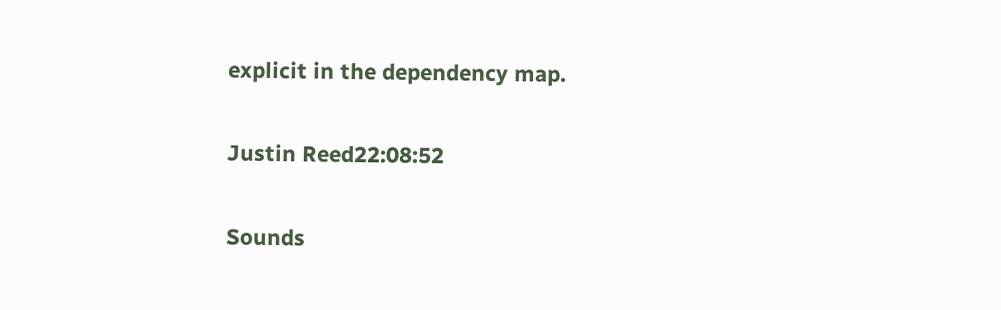explicit in the dependency map.

Justin Reed22:08:52

Sounds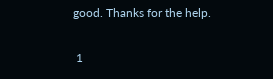good. Thanks for the help.

 1